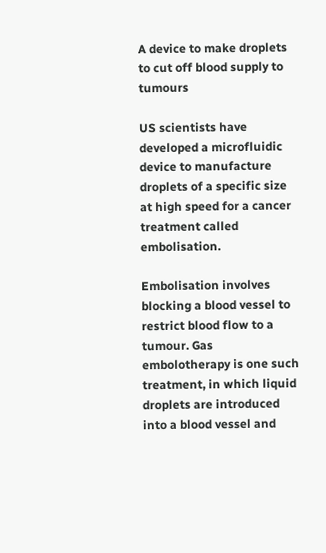A device to make droplets to cut off blood supply to tumours

US scientists have developed a microfluidic device to manufacture droplets of a specific size at high speed for a cancer treatment called embolisation.

Embolisation involves blocking a blood vessel to restrict blood flow to a tumour. Gas embolotherapy is one such treatment, in which liquid droplets are introduced into a blood vessel and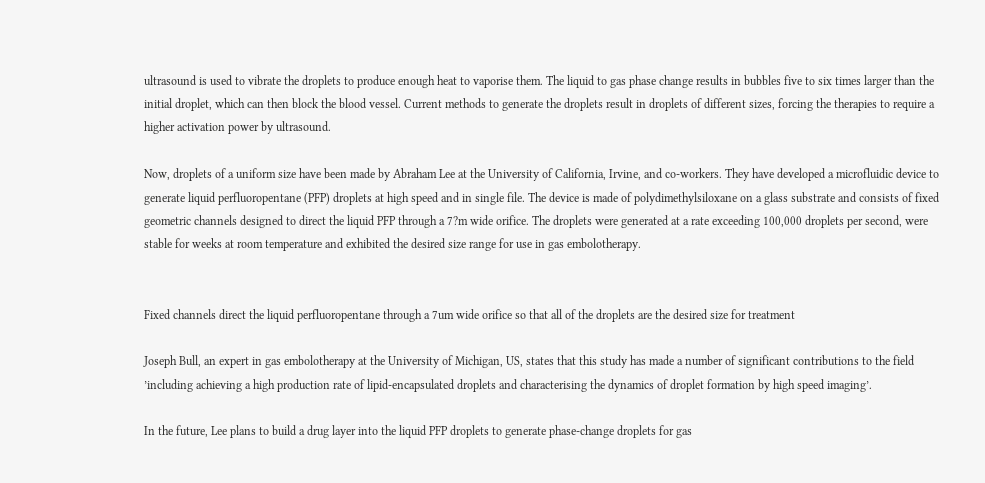ultrasound is used to vibrate the droplets to produce enough heat to vaporise them. The liquid to gas phase change results in bubbles five to six times larger than the initial droplet, which can then block the blood vessel. Current methods to generate the droplets result in droplets of different sizes, forcing the therapies to require a higher activation power by ultrasound.

Now, droplets of a uniform size have been made by Abraham Lee at the University of California, Irvine, and co-workers. They have developed a microfluidic device to generate liquid perfluoropentane (PFP) droplets at high speed and in single file. The device is made of polydimethylsiloxane on a glass substrate and consists of fixed geometric channels designed to direct the liquid PFP through a 7?m wide orifice. The droplets were generated at a rate exceeding 100,000 droplets per second, were stable for weeks at room temperature and exhibited the desired size range for use in gas embolotherapy.


Fixed channels direct the liquid perfluoropentane through a 7um wide orifice so that all of the droplets are the desired size for treatment

Joseph Bull, an expert in gas embolotherapy at the University of Michigan, US, states that this study has made a number of significant contributions to the field ’including achieving a high production rate of lipid-encapsulated droplets and characterising the dynamics of droplet formation by high speed imaging’.

In the future, Lee plans to build a drug layer into the liquid PFP droplets to generate phase-change droplets for gas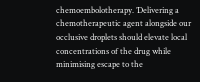chemoembolotherapy. ’Delivering a chemotherapeutic agent alongside our occlusive droplets should elevate local concentrations of the drug while minimising escape to the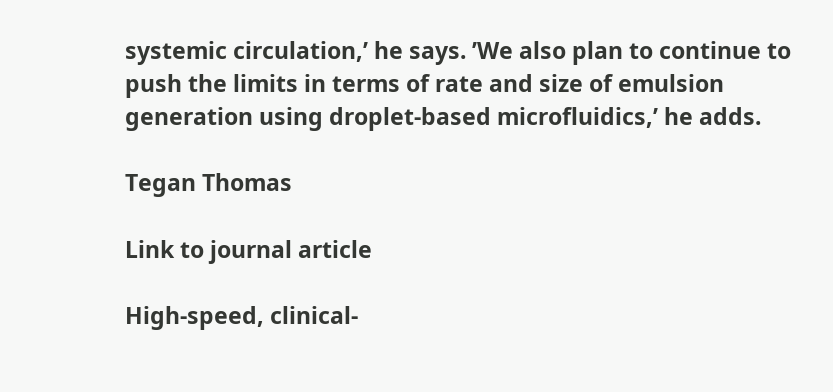systemic circulation,’ he says. ’We also plan to continue to push the limits in terms of rate and size of emulsion generation using droplet-based microfluidics,’ he adds.

Tegan Thomas

Link to journal article

High-speed, clinical-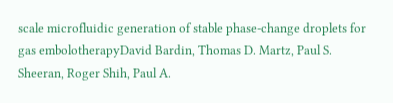scale microfluidic generation of stable phase-change droplets for gas embolotherapyDavid Bardin, Thomas D. Martz, Paul S. Sheeran, Roger Shih, Paul A.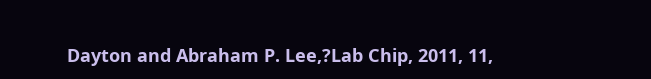Dayton and Abraham P. Lee,?Lab Chip, 2011, 11,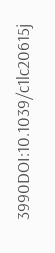3990DOI:10.1039/c1lc20615j